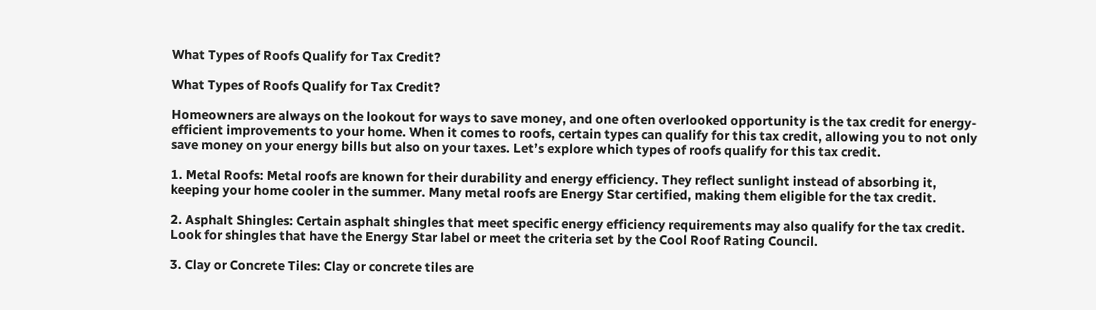What Types of Roofs Qualify for Tax Credit?

What Types of Roofs Qualify for Tax Credit?

Homeowners are always on the lookout for ways to save money, and one often overlooked opportunity is the tax credit for energy-efficient improvements to your home. When it comes to roofs, certain types can qualify for this tax credit, allowing you to not only save money on your energy bills but also on your taxes. Let’s explore which types of roofs qualify for this tax credit.

1. Metal Roofs: Metal roofs are known for their durability and energy efficiency. They reflect sunlight instead of absorbing it, keeping your home cooler in the summer. Many metal roofs are Energy Star certified, making them eligible for the tax credit.

2. Asphalt Shingles: Certain asphalt shingles that meet specific energy efficiency requirements may also qualify for the tax credit. Look for shingles that have the Energy Star label or meet the criteria set by the Cool Roof Rating Council.

3. Clay or Concrete Tiles: Clay or concrete tiles are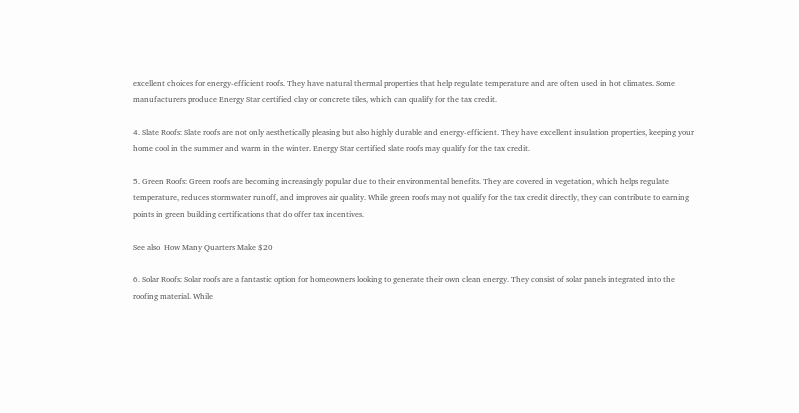excellent choices for energy-efficient roofs. They have natural thermal properties that help regulate temperature and are often used in hot climates. Some manufacturers produce Energy Star certified clay or concrete tiles, which can qualify for the tax credit.

4. Slate Roofs: Slate roofs are not only aesthetically pleasing but also highly durable and energy-efficient. They have excellent insulation properties, keeping your home cool in the summer and warm in the winter. Energy Star certified slate roofs may qualify for the tax credit.

5. Green Roofs: Green roofs are becoming increasingly popular due to their environmental benefits. They are covered in vegetation, which helps regulate temperature, reduces stormwater runoff, and improves air quality. While green roofs may not qualify for the tax credit directly, they can contribute to earning points in green building certifications that do offer tax incentives.

See also  How Many Quarters Make $20

6. Solar Roofs: Solar roofs are a fantastic option for homeowners looking to generate their own clean energy. They consist of solar panels integrated into the roofing material. While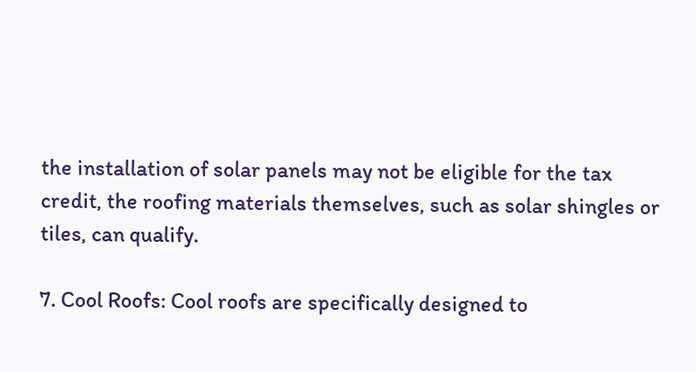the installation of solar panels may not be eligible for the tax credit, the roofing materials themselves, such as solar shingles or tiles, can qualify.

7. Cool Roofs: Cool roofs are specifically designed to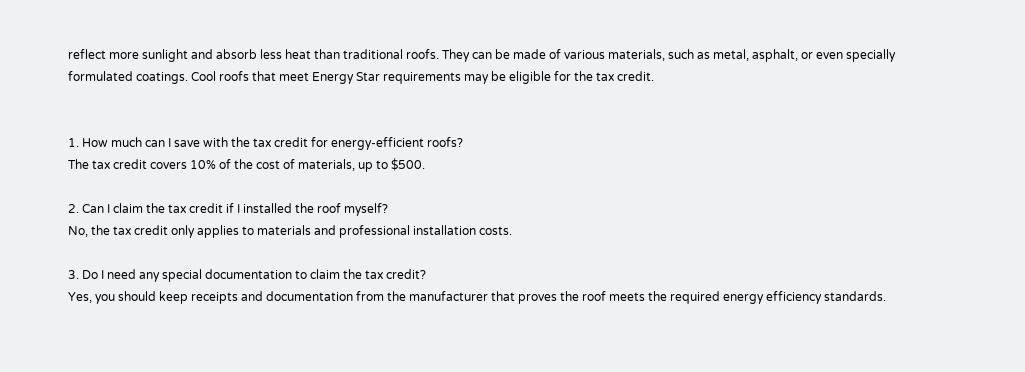reflect more sunlight and absorb less heat than traditional roofs. They can be made of various materials, such as metal, asphalt, or even specially formulated coatings. Cool roofs that meet Energy Star requirements may be eligible for the tax credit.


1. How much can I save with the tax credit for energy-efficient roofs?
The tax credit covers 10% of the cost of materials, up to $500.

2. Can I claim the tax credit if I installed the roof myself?
No, the tax credit only applies to materials and professional installation costs.

3. Do I need any special documentation to claim the tax credit?
Yes, you should keep receipts and documentation from the manufacturer that proves the roof meets the required energy efficiency standards.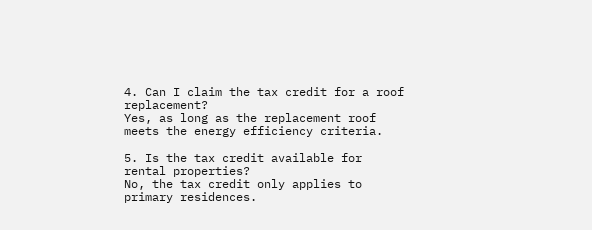4. Can I claim the tax credit for a roof replacement?
Yes, as long as the replacement roof meets the energy efficiency criteria.

5. Is the tax credit available for rental properties?
No, the tax credit only applies to primary residences.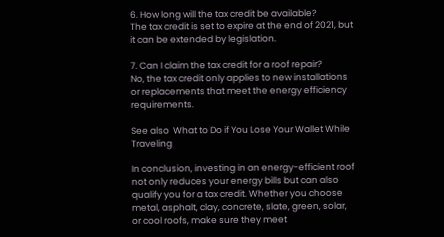6. How long will the tax credit be available?
The tax credit is set to expire at the end of 2021, but it can be extended by legislation.

7. Can I claim the tax credit for a roof repair?
No, the tax credit only applies to new installations or replacements that meet the energy efficiency requirements.

See also  What to Do if You Lose Your Wallet While Traveling

In conclusion, investing in an energy-efficient roof not only reduces your energy bills but can also qualify you for a tax credit. Whether you choose metal, asphalt, clay, concrete, slate, green, solar, or cool roofs, make sure they meet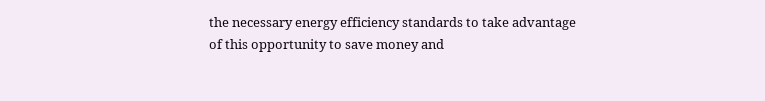the necessary energy efficiency standards to take advantage of this opportunity to save money and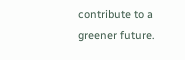contribute to a greener future.